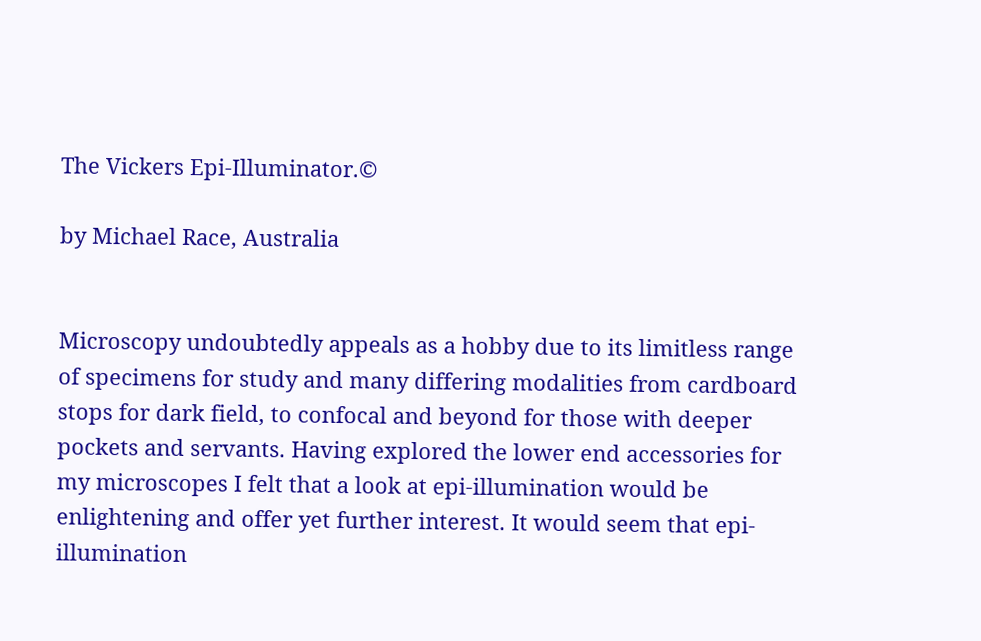The Vickers Epi-Illuminator.©

by Michael Race, Australia


Microscopy undoubtedly appeals as a hobby due to its limitless range of specimens for study and many differing modalities from cardboard stops for dark field, to confocal and beyond for those with deeper pockets and servants. Having explored the lower end accessories for my microscopes I felt that a look at epi-illumination would be enlightening and offer yet further interest. It would seem that epi-illumination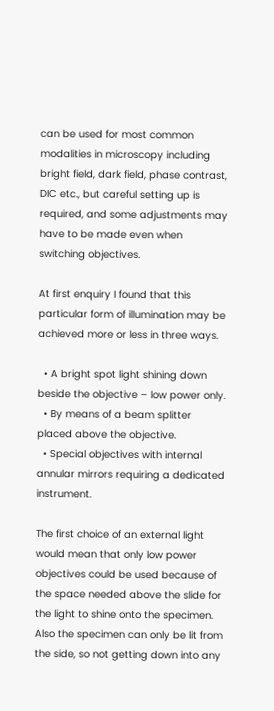can be used for most common modalities in microscopy including bright field, dark field, phase contrast, DIC etc., but careful setting up is required, and some adjustments may have to be made even when switching objectives.

At first enquiry I found that this particular form of illumination may be achieved more or less in three ways.

  • A bright spot light shining down beside the objective – low power only.
  • By means of a beam splitter placed above the objective.
  • Special objectives with internal annular mirrors requiring a dedicated instrument.

The first choice of an external light would mean that only low power objectives could be used because of the space needed above the slide for the light to shine onto the specimen. Also the specimen can only be lit from the side, so not getting down into any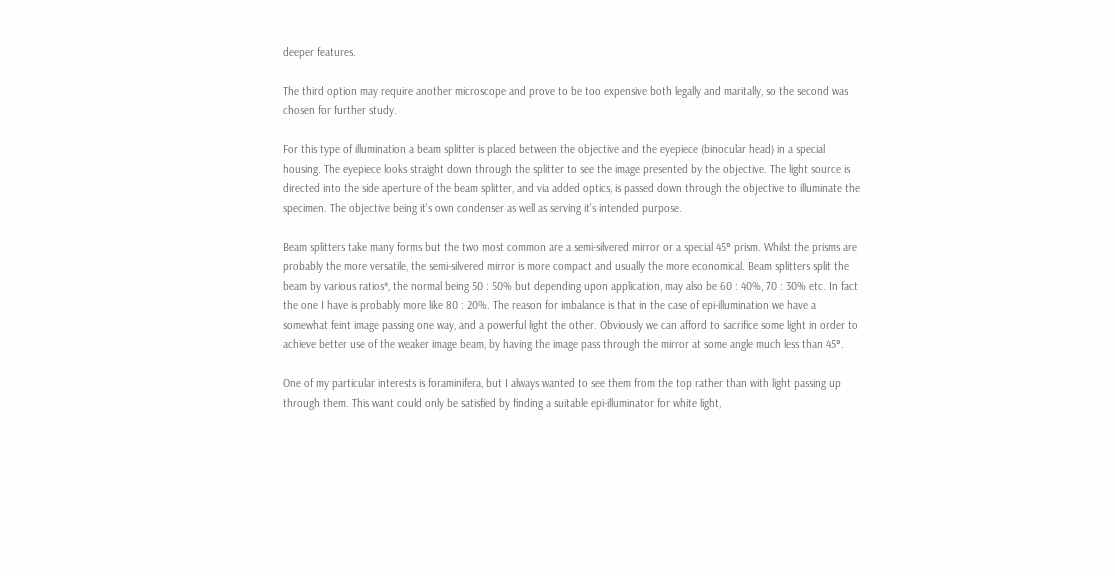deeper features.

The third option may require another microscope and prove to be too expensive both legally and maritally, so the second was chosen for further study.

For this type of illumination a beam splitter is placed between the objective and the eyepiece (binocular head) in a special housing. The eyepiece looks straight down through the splitter to see the image presented by the objective. The light source is directed into the side aperture of the beam splitter, and via added optics, is passed down through the objective to illuminate the specimen. The objective being it's own condenser as well as serving it's intended purpose.

Beam splitters take many forms but the two most common are a semi-silvered mirror or a special 45° prism. Whilst the prisms are probably the more versatile, the semi-silvered mirror is more compact and usually the more economical. Beam splitters split the beam by various ratios*, the normal being 50 : 50% but depending upon application, may also be 60 : 40%, 70 : 30% etc. In fact the one I have is probably more like 80 : 20%. The reason for imbalance is that in the case of epi-illumination we have a somewhat feint image passing one way, and a powerful light the other. Obviously we can afford to sacrifice some light in order to achieve better use of the weaker image beam, by having the image pass through the mirror at some angle much less than 45°.

One of my particular interests is foraminifera, but I always wanted to see them from the top rather than with light passing up through them. This want could only be satisfied by finding a suitable epi-illuminator for white light,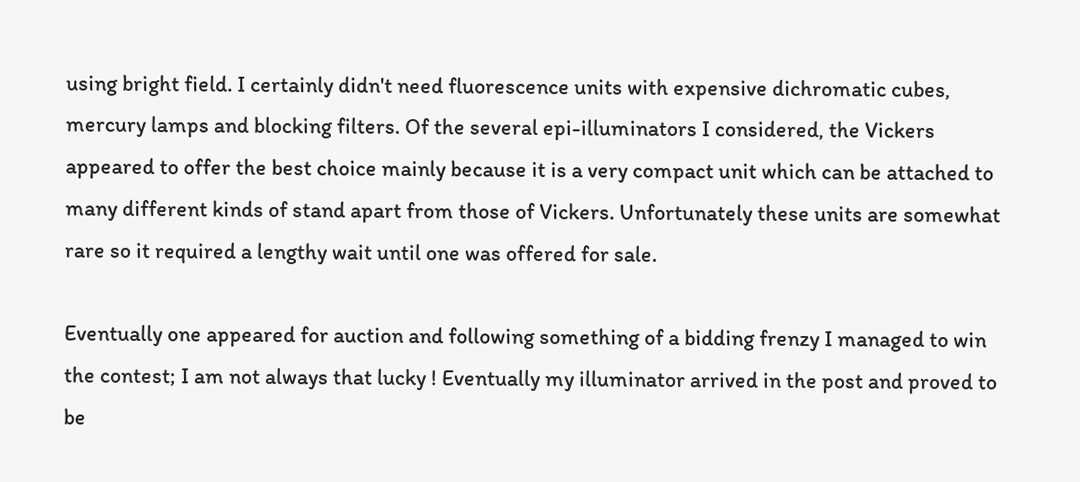using bright field. I certainly didn't need fluorescence units with expensive dichromatic cubes, mercury lamps and blocking filters. Of the several epi-illuminators I considered, the Vickers appeared to offer the best choice mainly because it is a very compact unit which can be attached to many different kinds of stand apart from those of Vickers. Unfortunately these units are somewhat rare so it required a lengthy wait until one was offered for sale.

Eventually one appeared for auction and following something of a bidding frenzy I managed to win the contest; I am not always that lucky ! Eventually my illuminator arrived in the post and proved to be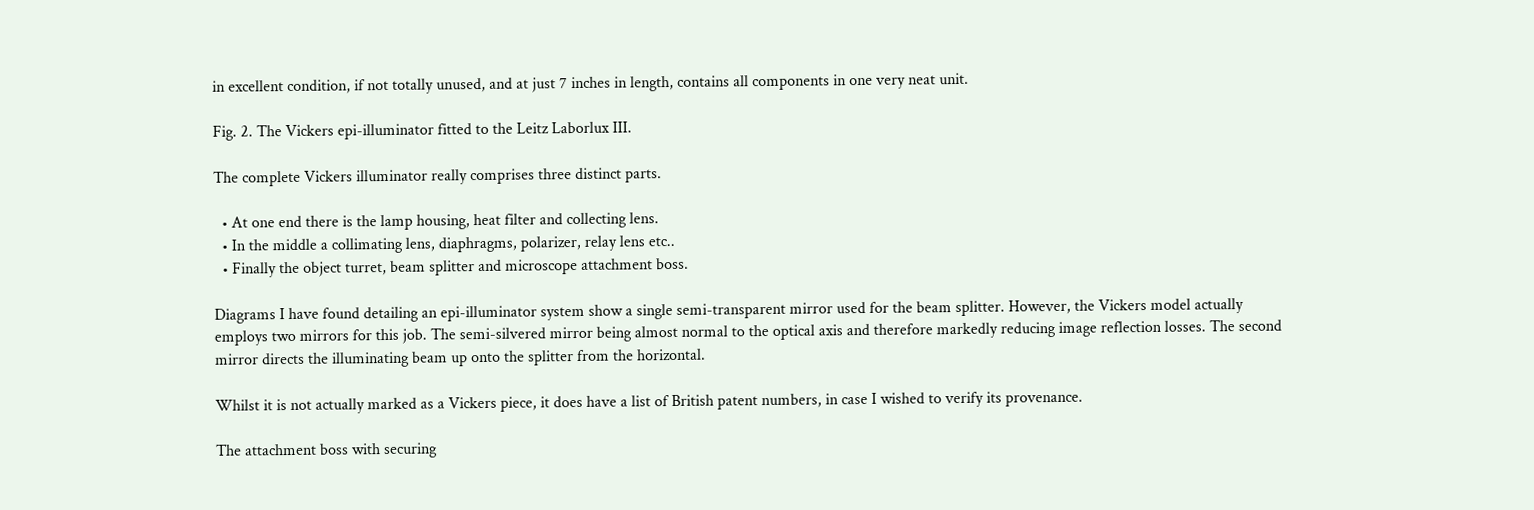in excellent condition, if not totally unused, and at just 7 inches in length, contains all components in one very neat unit.

Fig. 2. The Vickers epi-illuminator fitted to the Leitz Laborlux III.

The complete Vickers illuminator really comprises three distinct parts.

  • At one end there is the lamp housing, heat filter and collecting lens.
  • In the middle a collimating lens, diaphragms, polarizer, relay lens etc..
  • Finally the object turret, beam splitter and microscope attachment boss.

Diagrams I have found detailing an epi-illuminator system show a single semi-transparent mirror used for the beam splitter. However, the Vickers model actually employs two mirrors for this job. The semi-silvered mirror being almost normal to the optical axis and therefore markedly reducing image reflection losses. The second mirror directs the illuminating beam up onto the splitter from the horizontal.

Whilst it is not actually marked as a Vickers piece, it does have a list of British patent numbers, in case I wished to verify its provenance.

The attachment boss with securing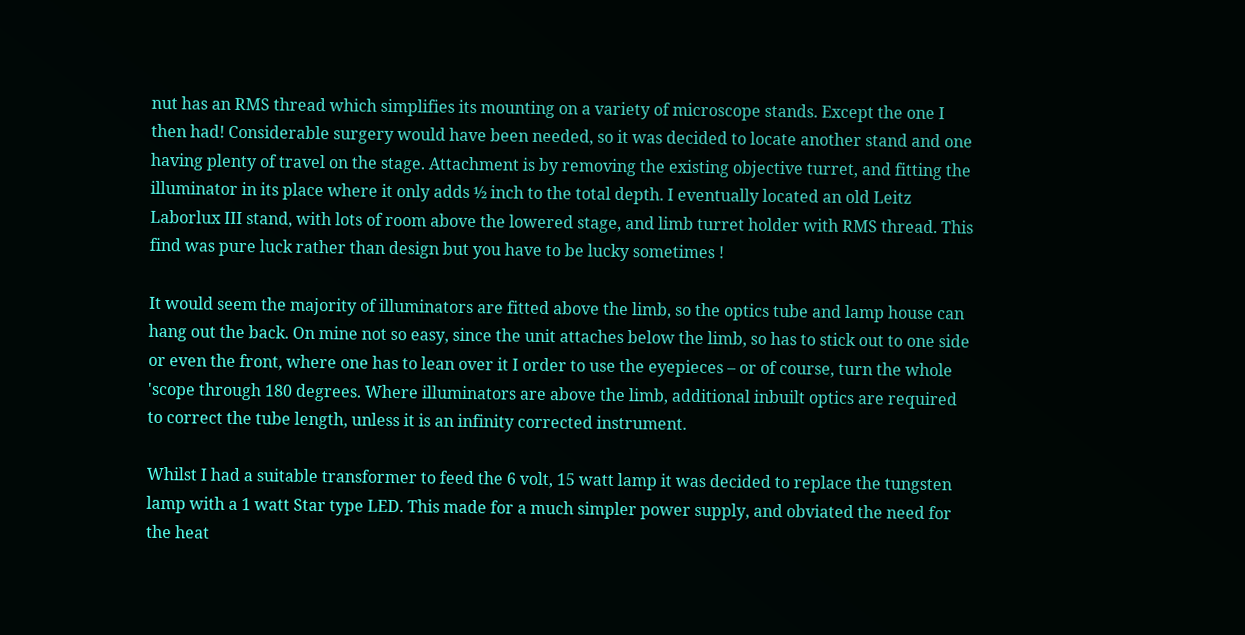nut has an RMS thread which simplifies its mounting on a variety of microscope stands. Except the one I then had! Considerable surgery would have been needed, so it was decided to locate another stand and one having plenty of travel on the stage. Attachment is by removing the existing objective turret, and fitting the illuminator in its place where it only adds ½ inch to the total depth. I eventually located an old Leitz Laborlux III stand, with lots of room above the lowered stage, and limb turret holder with RMS thread. This find was pure luck rather than design but you have to be lucky sometimes !

It would seem the majority of illuminators are fitted above the limb, so the optics tube and lamp house can hang out the back. On mine not so easy, since the unit attaches below the limb, so has to stick out to one side or even the front, where one has to lean over it I order to use the eyepieces – or of course, turn the whole 'scope through 180 degrees. Where illuminators are above the limb, additional inbuilt optics are required to correct the tube length, unless it is an infinity corrected instrument.

Whilst I had a suitable transformer to feed the 6 volt, 15 watt lamp it was decided to replace the tungsten lamp with a 1 watt Star type LED. This made for a much simpler power supply, and obviated the need for the heat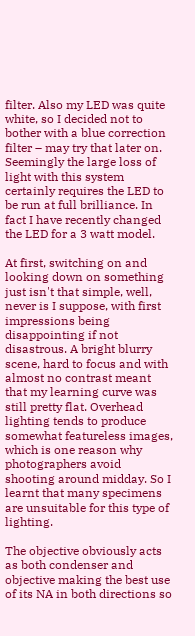filter. Also my LED was quite white, so I decided not to bother with a blue correction filter – may try that later on. Seemingly the large loss of light with this system certainly requires the LED to be run at full brilliance. In fact I have recently changed the LED for a 3 watt model.

At first, switching on and looking down on something just isn't that simple, well, never is I suppose, with first impressions being disappointing if not disastrous. A bright blurry scene, hard to focus and with almost no contrast meant that my learning curve was still pretty flat. Overhead lighting tends to produce somewhat featureless images, which is one reason why photographers avoid shooting around midday. So I learnt that many specimens are unsuitable for this type of lighting.

The objective obviously acts as both condenser and objective making the best use of its NA in both directions so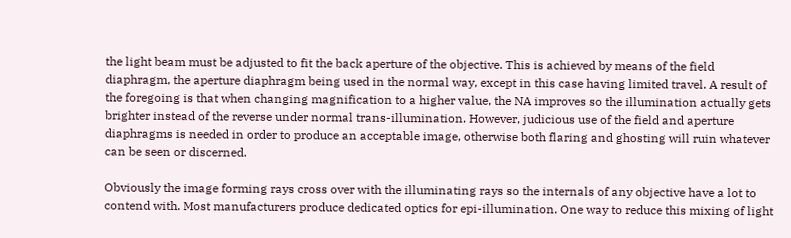the light beam must be adjusted to fit the back aperture of the objective. This is achieved by means of the field diaphragm, the aperture diaphragm being used in the normal way, except in this case having limited travel. A result of the foregoing is that when changing magnification to a higher value, the NA improves so the illumination actually gets brighter instead of the reverse under normal trans-illumination. However, judicious use of the field and aperture diaphragms is needed in order to produce an acceptable image, otherwise both flaring and ghosting will ruin whatever can be seen or discerned.

Obviously the image forming rays cross over with the illuminating rays so the internals of any objective have a lot to contend with. Most manufacturers produce dedicated optics for epi-illumination. One way to reduce this mixing of light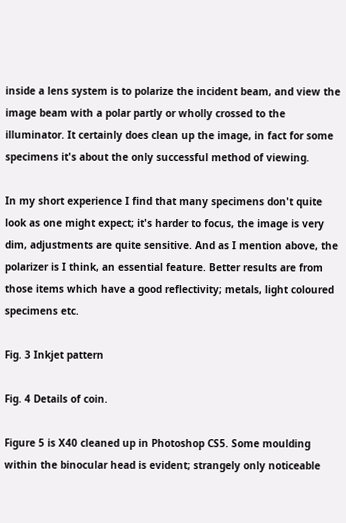inside a lens system is to polarize the incident beam, and view the image beam with a polar partly or wholly crossed to the illuminator. It certainly does clean up the image, in fact for some specimens it's about the only successful method of viewing.

In my short experience I find that many specimens don't quite look as one might expect; it's harder to focus, the image is very dim, adjustments are quite sensitive. And as I mention above, the polarizer is I think, an essential feature. Better results are from those items which have a good reflectivity; metals, light coloured specimens etc.

Fig. 3 Inkjet pattern

Fig. 4 Details of coin.

Figure 5 is X40 cleaned up in Photoshop CS5. Some moulding within the binocular head is evident; strangely only noticeable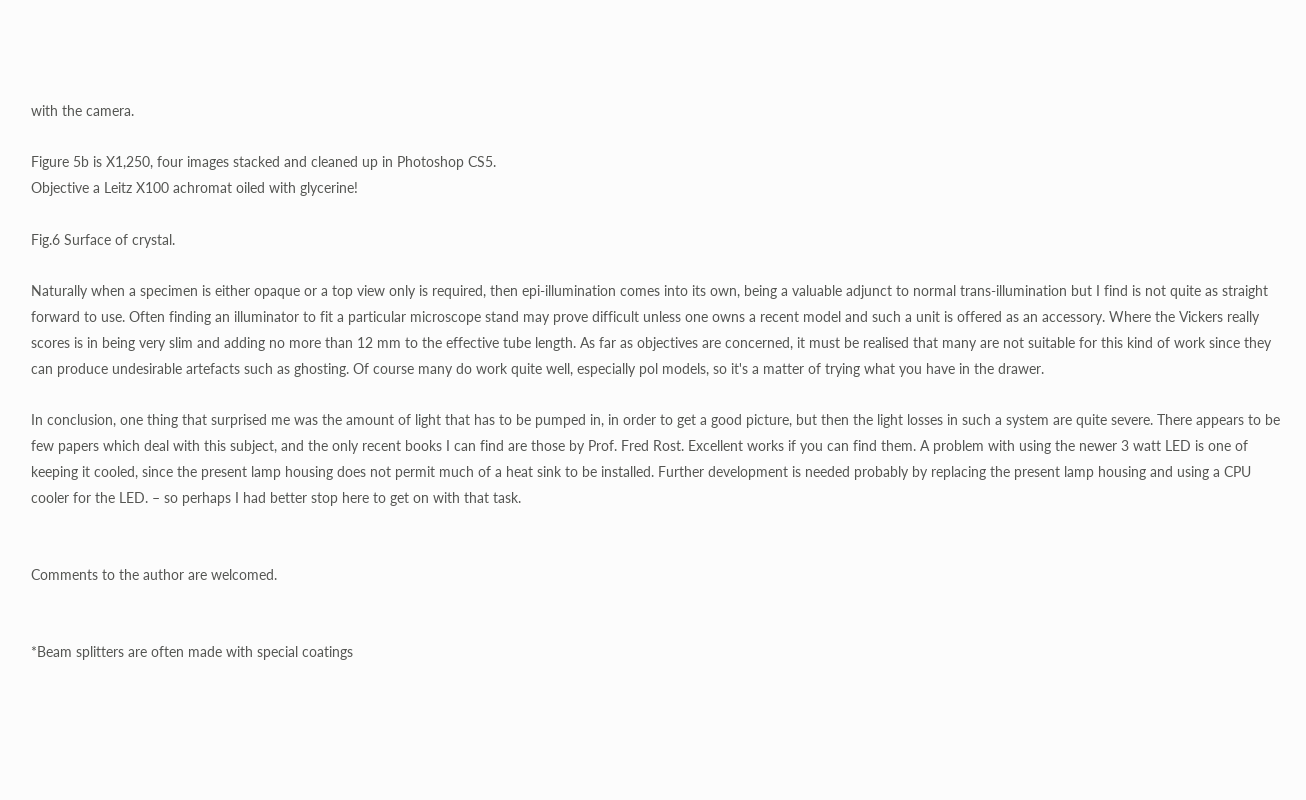with the camera.

Figure 5b is X1,250, four images stacked and cleaned up in Photoshop CS5.
Objective a Leitz X100 achromat oiled with glycerine!

Fig.6 Surface of crystal.

Naturally when a specimen is either opaque or a top view only is required, then epi-illumination comes into its own, being a valuable adjunct to normal trans-illumination but I find is not quite as straight forward to use. Often finding an illuminator to fit a particular microscope stand may prove difficult unless one owns a recent model and such a unit is offered as an accessory. Where the Vickers really scores is in being very slim and adding no more than 12 mm to the effective tube length. As far as objectives are concerned, it must be realised that many are not suitable for this kind of work since they can produce undesirable artefacts such as ghosting. Of course many do work quite well, especially pol models, so it's a matter of trying what you have in the drawer.

In conclusion, one thing that surprised me was the amount of light that has to be pumped in, in order to get a good picture, but then the light losses in such a system are quite severe. There appears to be few papers which deal with this subject, and the only recent books I can find are those by Prof. Fred Rost. Excellent works if you can find them. A problem with using the newer 3 watt LED is one of keeping it cooled, since the present lamp housing does not permit much of a heat sink to be installed. Further development is needed probably by replacing the present lamp housing and using a CPU cooler for the LED. – so perhaps I had better stop here to get on with that task.


Comments to the author are welcomed.


*Beam splitters are often made with special coatings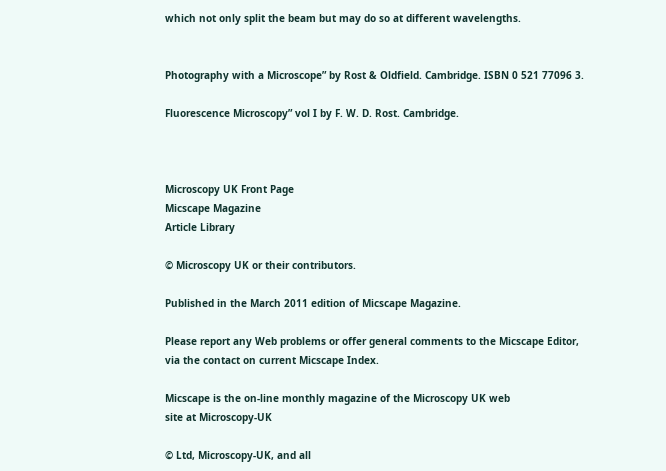which not only split the beam but may do so at different wavelengths.


Photography with a Microscope” by Rost & Oldfield. Cambridge. ISBN 0 521 77096 3.

Fluorescence Microscopy” vol I by F. W. D. Rost. Cambridge.



Microscopy UK Front Page
Micscape Magazine
Article Library

© Microscopy UK or their contributors.

Published in the March 2011 edition of Micscape Magazine.

Please report any Web problems or offer general comments to the Micscape Editor,
via the contact on current Micscape Index.

Micscape is the on-line monthly magazine of the Microscopy UK web
site at Microscopy-UK

© Ltd, Microscopy-UK, and all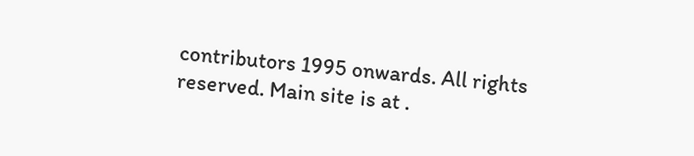contributors 1995 onwards. All rights reserved. Main site is at .